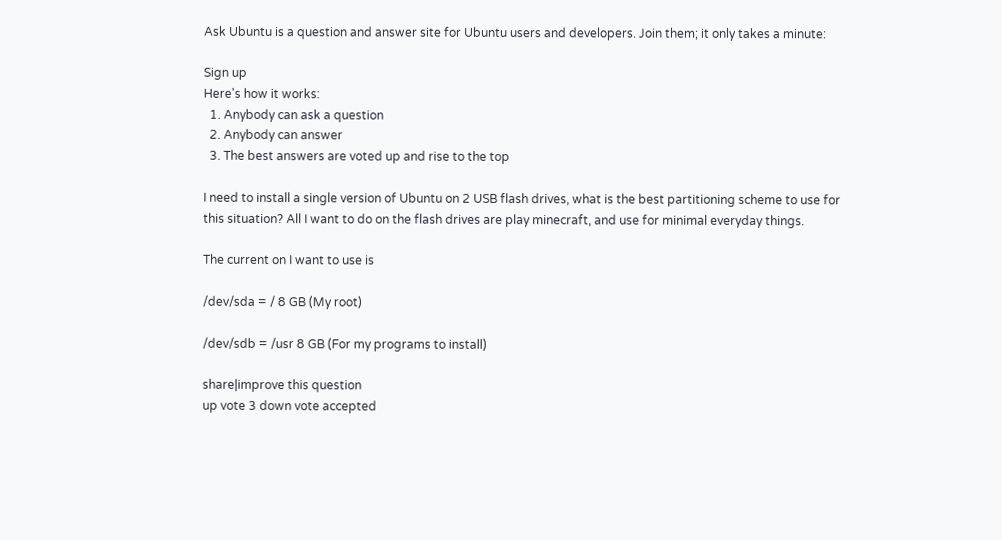Ask Ubuntu is a question and answer site for Ubuntu users and developers. Join them; it only takes a minute:

Sign up
Here's how it works:
  1. Anybody can ask a question
  2. Anybody can answer
  3. The best answers are voted up and rise to the top

I need to install a single version of Ubuntu on 2 USB flash drives, what is the best partitioning scheme to use for this situation? All I want to do on the flash drives are play minecraft, and use for minimal everyday things.

The current on I want to use is

/dev/sda = / 8 GB (My root)

/dev/sdb = /usr 8 GB (For my programs to install)

share|improve this question
up vote 3 down vote accepted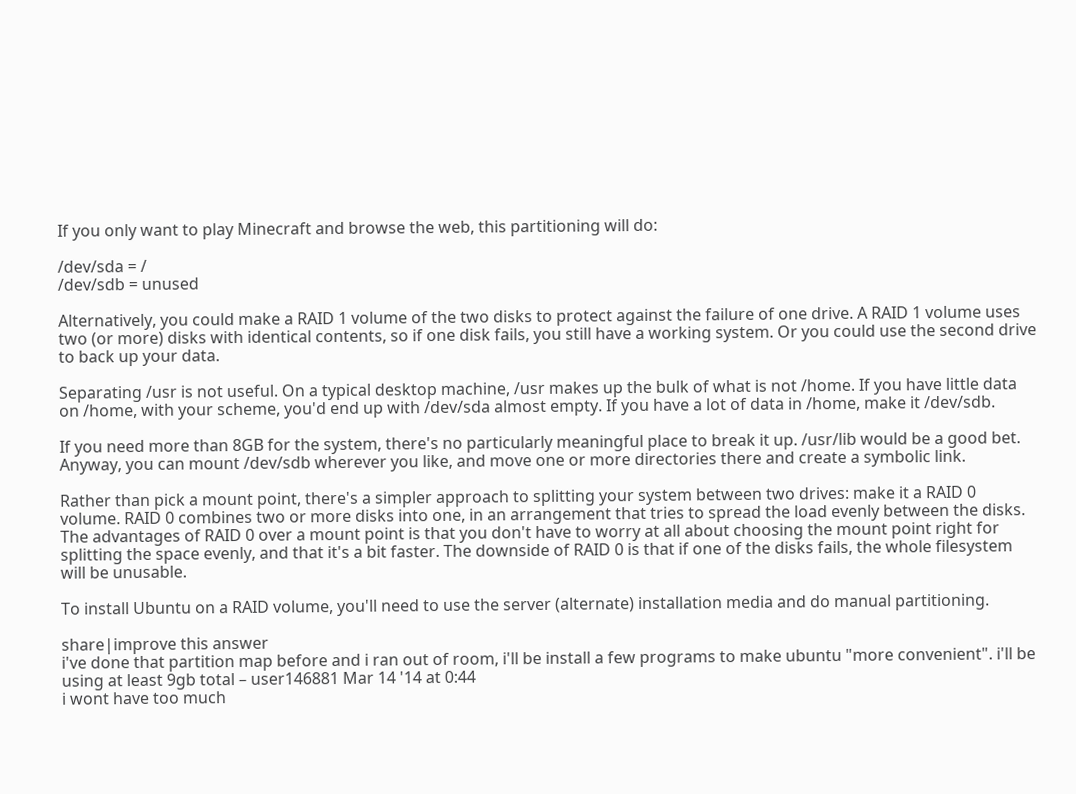If you only want to play Minecraft and browse the web, this partitioning will do:

/dev/sda = /
/dev/sdb = unused

Alternatively, you could make a RAID 1 volume of the two disks to protect against the failure of one drive. A RAID 1 volume uses two (or more) disks with identical contents, so if one disk fails, you still have a working system. Or you could use the second drive to back up your data.

Separating /usr is not useful. On a typical desktop machine, /usr makes up the bulk of what is not /home. If you have little data on /home, with your scheme, you'd end up with /dev/sda almost empty. If you have a lot of data in /home, make it /dev/sdb.

If you need more than 8GB for the system, there's no particularly meaningful place to break it up. /usr/lib would be a good bet. Anyway, you can mount /dev/sdb wherever you like, and move one or more directories there and create a symbolic link.

Rather than pick a mount point, there's a simpler approach to splitting your system between two drives: make it a RAID 0 volume. RAID 0 combines two or more disks into one, in an arrangement that tries to spread the load evenly between the disks. The advantages of RAID 0 over a mount point is that you don't have to worry at all about choosing the mount point right for splitting the space evenly, and that it's a bit faster. The downside of RAID 0 is that if one of the disks fails, the whole filesystem will be unusable.

To install Ubuntu on a RAID volume, you'll need to use the server (alternate) installation media and do manual partitioning.

share|improve this answer
i've done that partition map before and i ran out of room, i'll be install a few programs to make ubuntu "more convenient". i'll be using at least 9gb total – user146881 Mar 14 '14 at 0:44
i wont have too much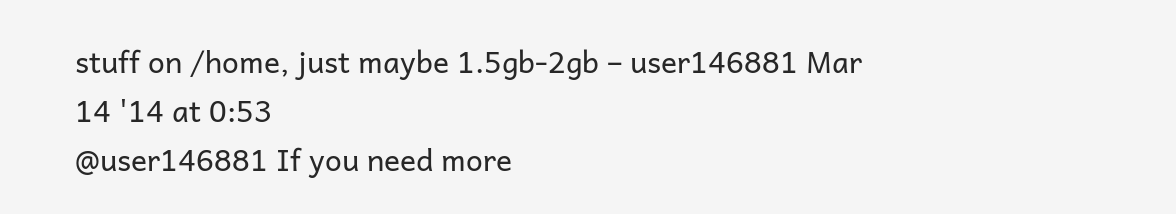stuff on /home, just maybe 1.5gb-2gb – user146881 Mar 14 '14 at 0:53
@user146881 If you need more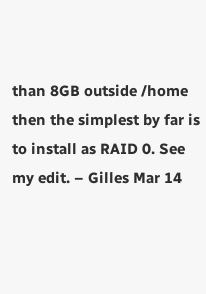than 8GB outside /home then the simplest by far is to install as RAID 0. See my edit. – Gilles Mar 14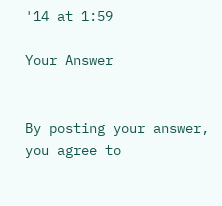'14 at 1:59

Your Answer


By posting your answer, you agree to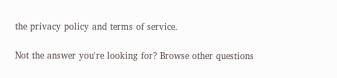the privacy policy and terms of service.

Not the answer you're looking for? Browse other questions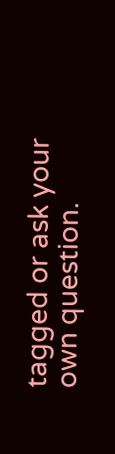tagged or ask your own question.